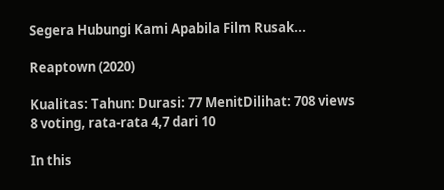Segera Hubungi Kami Apabila Film Rusak...

Reaptown (2020)

Kualitas: Tahun: Durasi: 77 MenitDilihat: 708 views
8 voting, rata-rata 4,7 dari 10

In this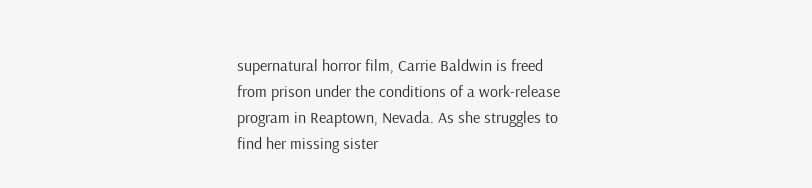supernatural horror film, Carrie Baldwin is freed from prison under the conditions of a work-release program in Reaptown, Nevada. As she struggles to find her missing sister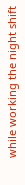while working the night shift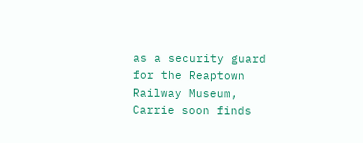as a security guard for the Reaptown Railway Museum, Carrie soon finds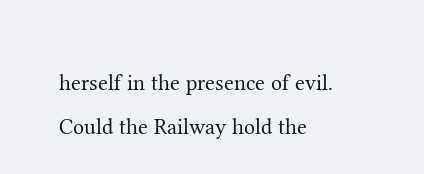herself in the presence of evil. Could the Railway hold the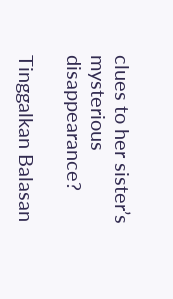clues to her sister’s mysterious disappearance?

Tinggalkan Balasan